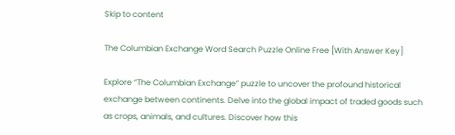Skip to content

The Columbian Exchange Word Search Puzzle Online Free [With Answer Key]

Explore “The Columbian Exchange” puzzle to uncover the profound historical exchange between continents. Delve into the global impact of traded goods such as crops, animals, and cultures. Discover how this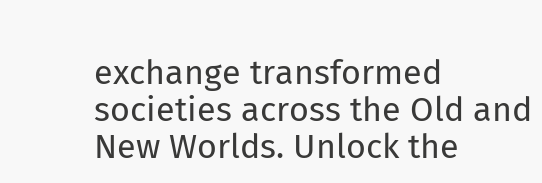exchange transformed societies across the Old and New Worlds. Unlock the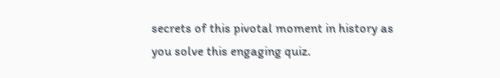secrets of this pivotal moment in history as you solve this engaging quiz.